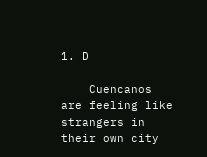1. D

    Cuencanos are feeling like strangers in their own city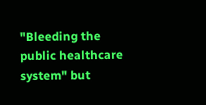"Bleeding the public healthcare system" but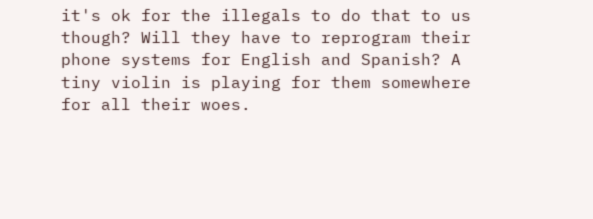it's ok for the illegals to do that to us though? Will they have to reprogram their phone systems for English and Spanish? A tiny violin is playing for them somewhere for all their woes.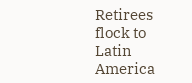Retirees flock to Latin America